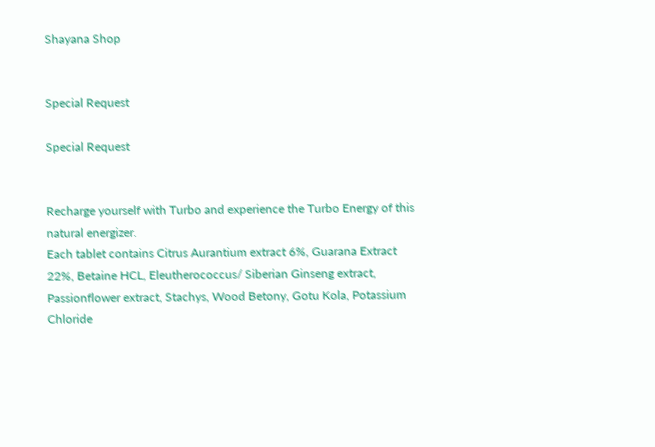Shayana Shop


Special Request

Special Request


Recharge yourself with Turbo and experience the Turbo Energy of this natural energizer.
Each tablet contains Citrus Aurantium extract 6%, Guarana Extract 22%, Betaine HCL, Eleutherococcus/ Siberian Ginseng extract, Passionflower extract, Stachys, Wood Betony, Gotu Kola, Potassium Chloride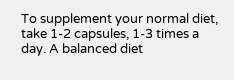To supplement your normal diet, take 1-2 capsules, 1-3 times a day. A balanced diet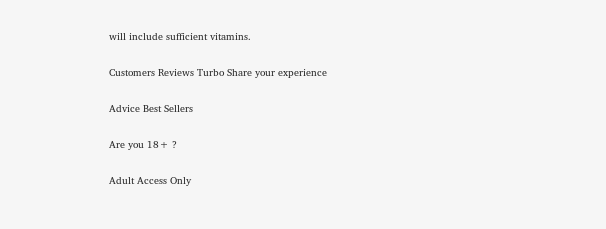will include sufficient vitamins.

Customers Reviews Turbo Share your experience

Advice Best Sellers

Are you 18+ ?

Adult Access Only